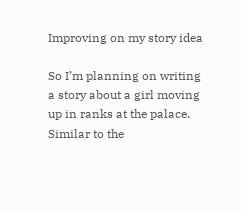Improving on my story idea

So I’m planning on writing a story about a girl moving up in ranks at the palace. Similar to the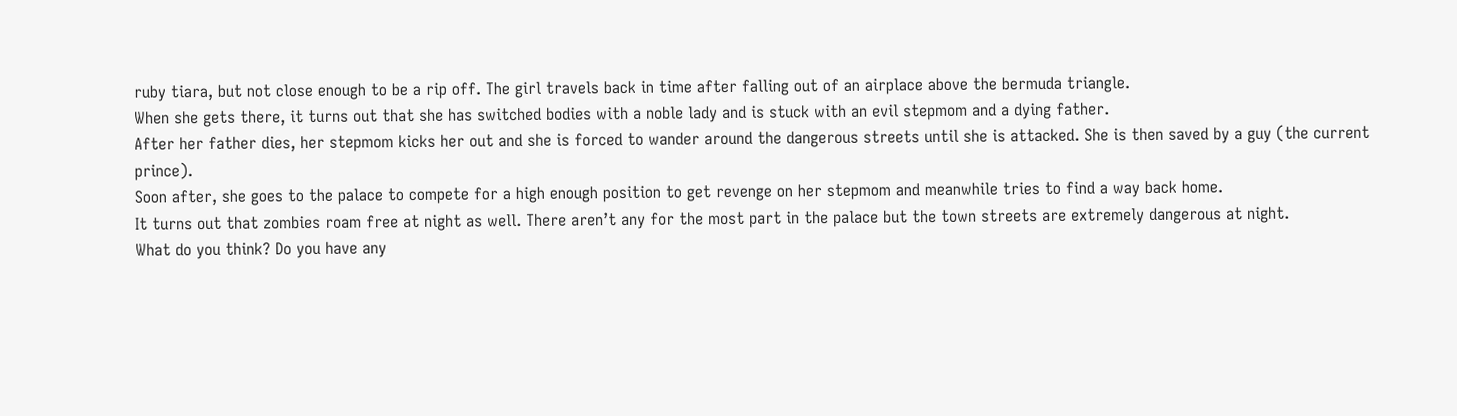ruby tiara, but not close enough to be a rip off. The girl travels back in time after falling out of an airplace above the bermuda triangle.
When she gets there, it turns out that she has switched bodies with a noble lady and is stuck with an evil stepmom and a dying father.
After her father dies, her stepmom kicks her out and she is forced to wander around the dangerous streets until she is attacked. She is then saved by a guy (the current prince).
Soon after, she goes to the palace to compete for a high enough position to get revenge on her stepmom and meanwhile tries to find a way back home.
It turns out that zombies roam free at night as well. There aren’t any for the most part in the palace but the town streets are extremely dangerous at night.
What do you think? Do you have any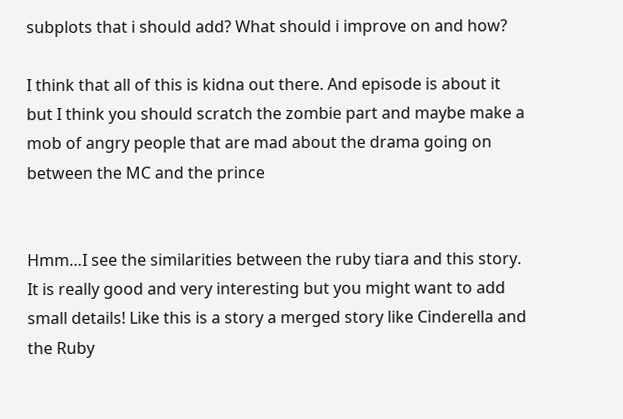subplots that i should add? What should i improve on and how?

I think that all of this is kidna out there. And episode is about it but I think you should scratch the zombie part and maybe make a mob of angry people that are mad about the drama going on between the MC and the prince


Hmm…I see the similarities between the ruby tiara and this story. It is really good and very interesting but you might want to add small details! Like this is a story a merged story like Cinderella and the Ruby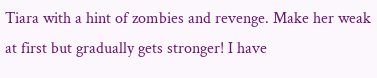Tiara with a hint of zombies and revenge. Make her weak at first but gradually gets stronger! I have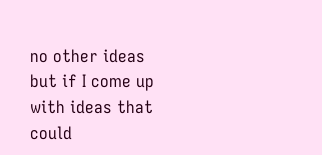no other ideas but if I come up with ideas that could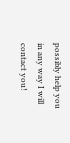possibly help you in any way I will contact you!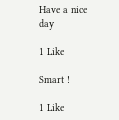Have a nice day

1 Like

Smart !

1 Like